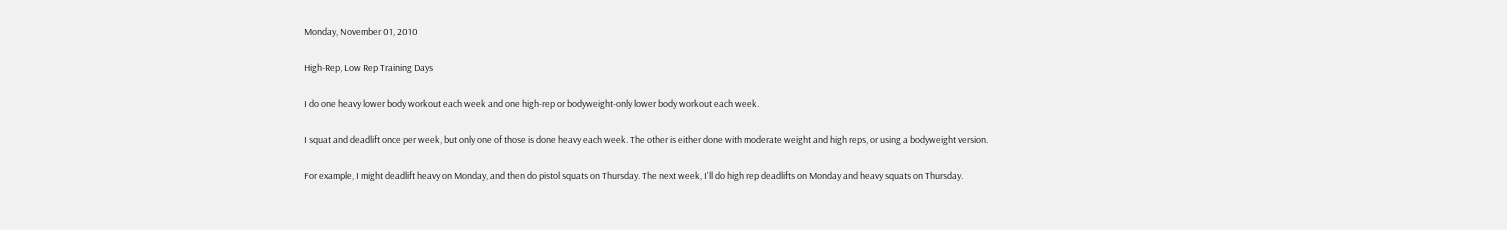Monday, November 01, 2010

High-Rep, Low Rep Training Days

I do one heavy lower body workout each week and one high-rep or bodyweight-only lower body workout each week.

I squat and deadlift once per week, but only one of those is done heavy each week. The other is either done with moderate weight and high reps, or using a bodyweight version.

For example, I might deadlift heavy on Monday, and then do pistol squats on Thursday. The next week, I'll do high rep deadlifts on Monday and heavy squats on Thursday.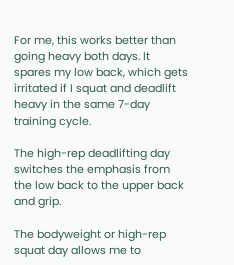For me, this works better than going heavy both days. It spares my low back, which gets irritated if I squat and deadlift heavy in the same 7-day training cycle.

The high-rep deadlifting day switches the emphasis from the low back to the upper back and grip.

The bodyweight or high-rep squat day allows me to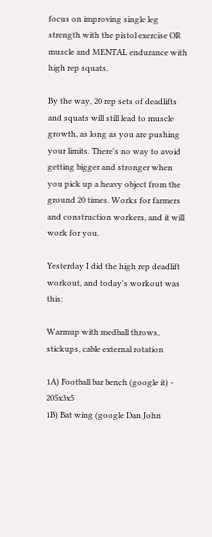focus on improving single leg strength with the pistol exercise OR muscle and MENTAL endurance with high rep squats.

By the way, 20 rep sets of deadlifts and squats will still lead to muscle growth, as long as you are pushing your limits. There's no way to avoid getting bigger and stronger when you pick up a heavy object from the ground 20 times. Works for farmers and construction workers, and it will work for you.

Yesterday I did the high rep deadlift workout, and today's workout was this:

Warmup with medball throws, stickups, cable external rotation

1A) Football bar bench (google it) - 205x3x5
1B) Bat wing (google Dan John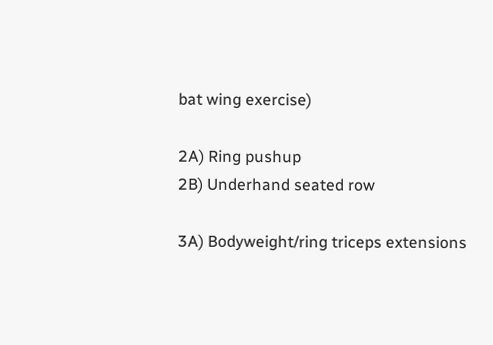bat wing exercise)

2A) Ring pushup
2B) Underhand seated row

3A) Bodyweight/ring triceps extensions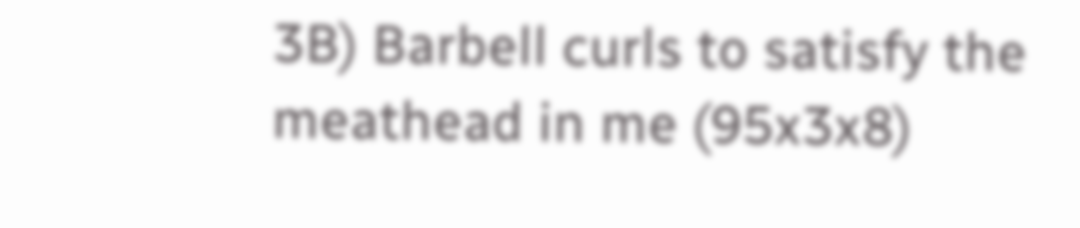3B) Barbell curls to satisfy the meathead in me (95x3x8)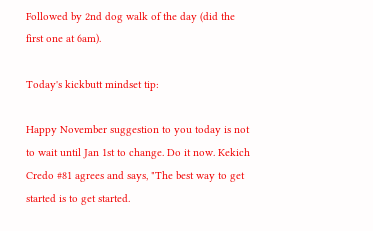Followed by 2nd dog walk of the day (did the first one at 6am).

Today's kickbutt mindset tip:

Happy November suggestion to you today is not to wait until Jan 1st to change. Do it now. Kekich Credo #81 agrees and says, "The best way to get started is to get started.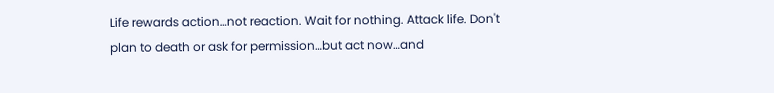Life rewards action…not reaction. Wait for nothing. Attack life. Don't plan to death or ask for permission…but act now…and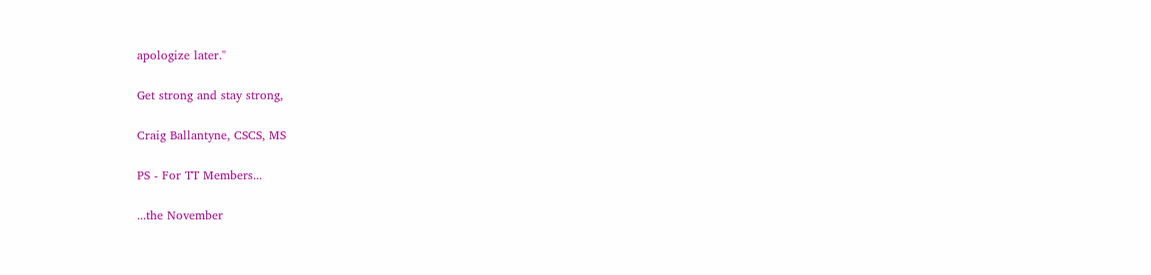apologize later."

Get strong and stay strong,

Craig Ballantyne, CSCS, MS

PS - For TT Members...

...the November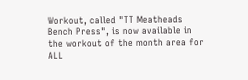Workout, called "TT Meatheads Bench Press", is now available in the workout of the month area for ALL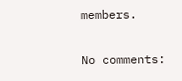members.

No comments: